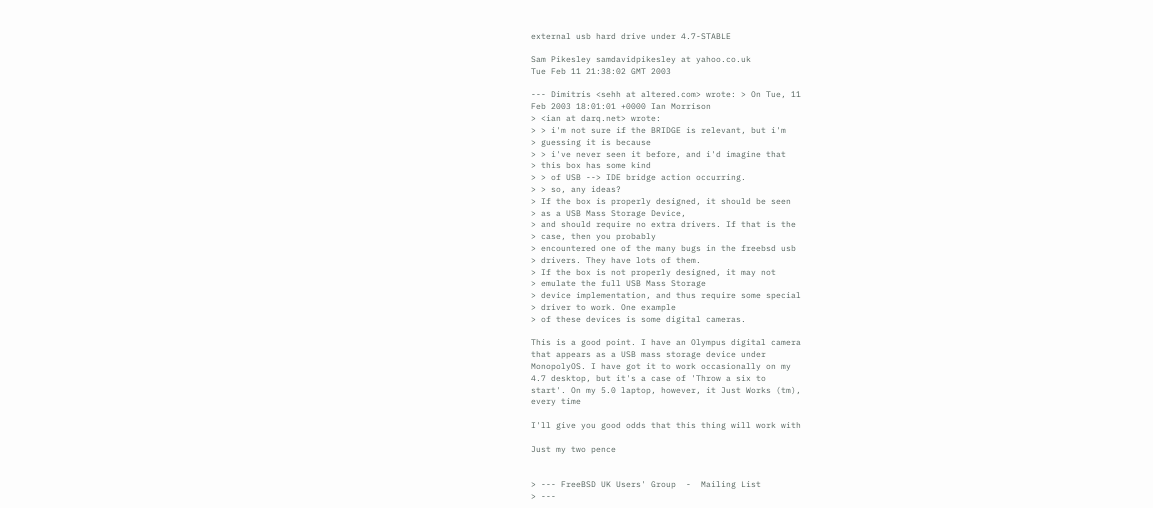external usb hard drive under 4.7-STABLE

Sam Pikesley samdavidpikesley at yahoo.co.uk
Tue Feb 11 21:38:02 GMT 2003

--- Dimitris <sehh at altered.com> wrote: > On Tue, 11
Feb 2003 18:01:01 +0000 Ian Morrison
> <ian at darq.net> wrote:
> > i'm not sure if the BRIDGE is relevant, but i'm
> guessing it is because
> > i've never seen it before, and i'd imagine that
> this box has some kind
> > of USB --> IDE bridge action occurring.
> > so, any ideas?
> If the box is properly designed, it should be seen
> as a USB Mass Storage Device,
> and should require no extra drivers. If that is the
> case, then you probably
> encountered one of the many bugs in the freebsd usb
> drivers. They have lots of them.
> If the box is not properly designed, it may not
> emulate the full USB Mass Storage
> device implementation, and thus require some special
> driver to work. One example
> of these devices is some digital cameras.

This is a good point. I have an Olympus digital camera
that appears as a USB mass storage device under
MonopolyOS. I have got it to work occasionally on my
4.7 desktop, but it's a case of 'Throw a six to
start'. On my 5.0 laptop, however, it Just Works (tm),
every time

I'll give you good odds that this thing will work with

Just my two pence


> --- FreeBSD UK Users' Group  -  Mailing List
> ---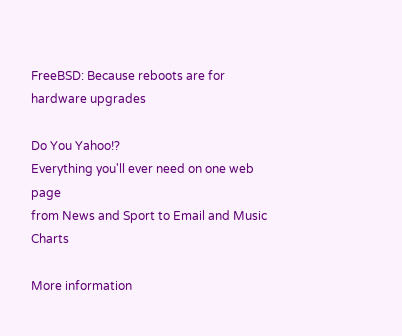FreeBSD: Because reboots are for hardware upgrades

Do You Yahoo!?
Everything you'll ever need on one web page
from News and Sport to Email and Music Charts

More information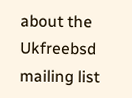about the Ukfreebsd mailing list